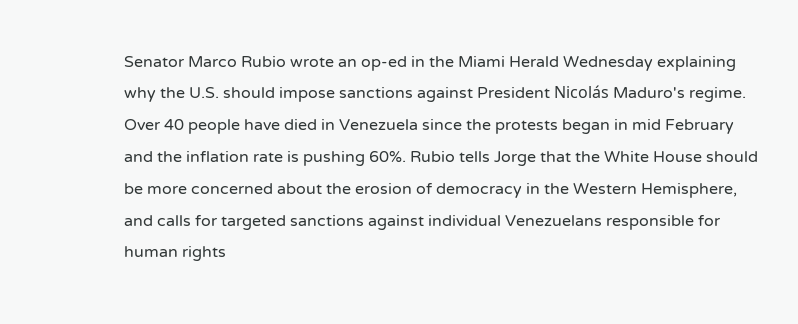Senator Marco Rubio wrote an op-ed in the Miami Herald Wednesday explaining why the U.S. should impose sanctions against President Nicolás Maduro's regime. Over 40 people have died in Venezuela since the protests began in mid February and the inflation rate is pushing 60%. Rubio tells Jorge that the White House should be more concerned about the erosion of democracy in the Western Hemisphere, and calls for targeted sanctions against individual Venezuelans responsible for human rights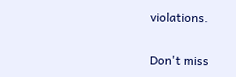violations.

Don't miss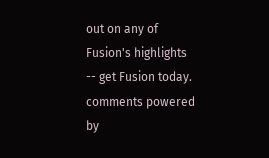out on any of Fusion's highlights -- get Fusion today.
comments powered by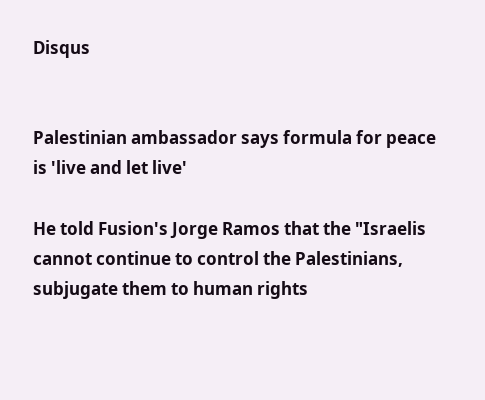Disqus


Palestinian ambassador says formula for peace is 'live and let live'

He told Fusion's Jorge Ramos that the "Israelis cannot continue to control the Palestinians, subjugate them to human rights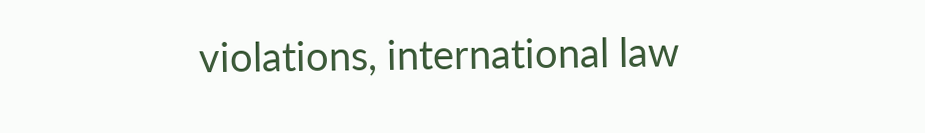violations, international law